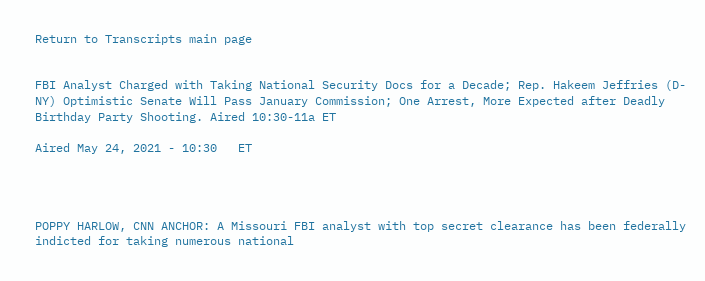Return to Transcripts main page


FBI Analyst Charged with Taking National Security Docs for a Decade; Rep. Hakeem Jeffries (D-NY) Optimistic Senate Will Pass January Commission; One Arrest, More Expected after Deadly Birthday Party Shooting. Aired 10:30-11a ET

Aired May 24, 2021 - 10:30   ET




POPPY HARLOW, CNN ANCHOR: A Missouri FBI analyst with top secret clearance has been federally indicted for taking numerous national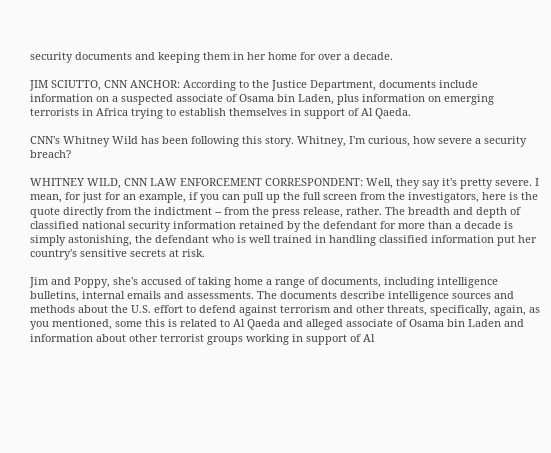security documents and keeping them in her home for over a decade.

JIM SCIUTTO, CNN ANCHOR: According to the Justice Department, documents include information on a suspected associate of Osama bin Laden, plus information on emerging terrorists in Africa trying to establish themselves in support of Al Qaeda.

CNN's Whitney Wild has been following this story. Whitney, I'm curious, how severe a security breach?

WHITNEY WILD, CNN LAW ENFORCEMENT CORRESPONDENT: Well, they say it's pretty severe. I mean, for just for an example, if you can pull up the full screen from the investigators, here is the quote directly from the indictment -- from the press release, rather. The breadth and depth of classified national security information retained by the defendant for more than a decade is simply astonishing, the defendant who is well trained in handling classified information put her country's sensitive secrets at risk.

Jim and Poppy, she's accused of taking home a range of documents, including intelligence bulletins, internal emails and assessments. The documents describe intelligence sources and methods about the U.S. effort to defend against terrorism and other threats, specifically, again, as you mentioned, some this is related to Al Qaeda and alleged associate of Osama bin Laden and information about other terrorist groups working in support of Al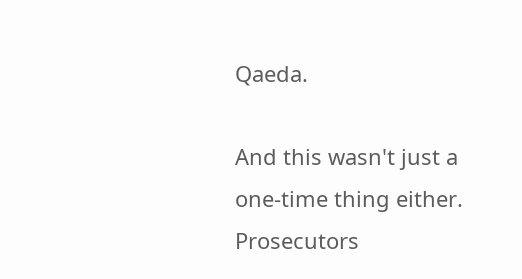Qaeda.

And this wasn't just a one-time thing either. Prosecutors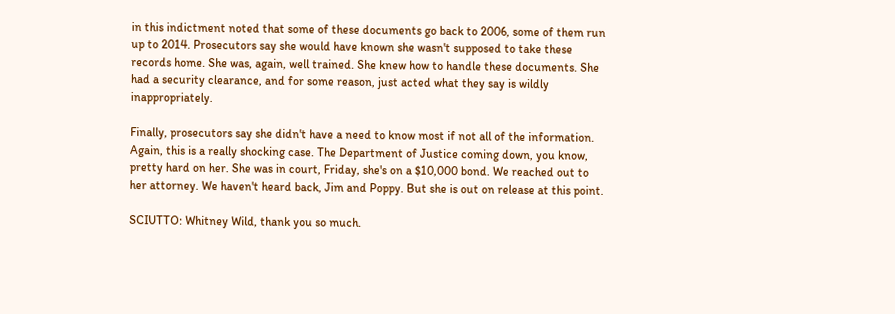in this indictment noted that some of these documents go back to 2006, some of them run up to 2014. Prosecutors say she would have known she wasn't supposed to take these records home. She was, again, well trained. She knew how to handle these documents. She had a security clearance, and for some reason, just acted what they say is wildly inappropriately.

Finally, prosecutors say she didn't have a need to know most if not all of the information. Again, this is a really shocking case. The Department of Justice coming down, you know, pretty hard on her. She was in court, Friday, she's on a $10,000 bond. We reached out to her attorney. We haven't heard back, Jim and Poppy. But she is out on release at this point.

SCIUTTO: Whitney Wild, thank you so much.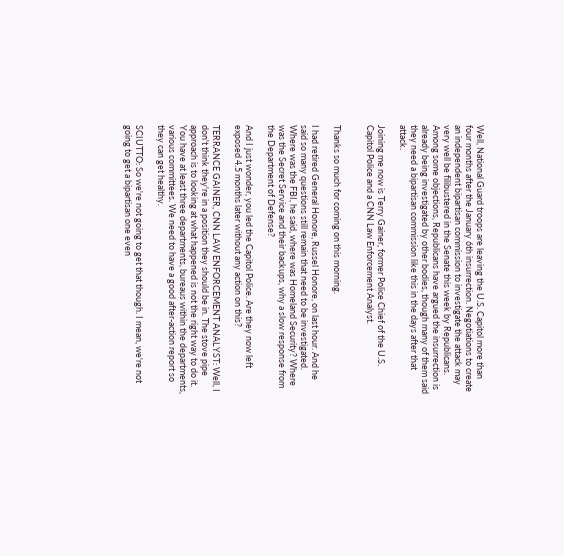Well, National Guard troops are leaving the U.S. Capitol more than four months after the January 6th insurrection. Negotiations to create an independent bipartisan commission to investigate the attack may very well be filibustered in the Senate this week by Republicans. Among some objections, Republicans have argued the insurrection is already being investigated by other bodies, though many of them said they need a bipartisan commission like this in the days after that attack.

Joining me now is Terry Gainer, former Police Chief of the U.S. Capitol Police and a CNN Law Enforcement Analyst.


Thanks so much for coming on this morning.

I had retired General Honore, Russel Honore, on last hour. And he said so many questions still remain that need to be investigated. Where was the FBI, he said, where was Homeland Security? Where was the Secret Service and their backups, why a slow response from the Department of Defense?

And I just wonder, you led the Capitol Police. Are they now left exposed 4.5 months later without any action on this?

TERRANCE GAINER, CNN LAW ENFORCEMENT ANALYST: Well, I don't think they're in a position they should be in. The stove pipe approach is to looking at what happened is not the right way to do it. You have at least three departments, bureaus within the departments, various committees. We need to have a good after-action report so they can get healthy.

SCIUTTO: So we're not going to get that though. I mean, we're not going to get a bipartisan one even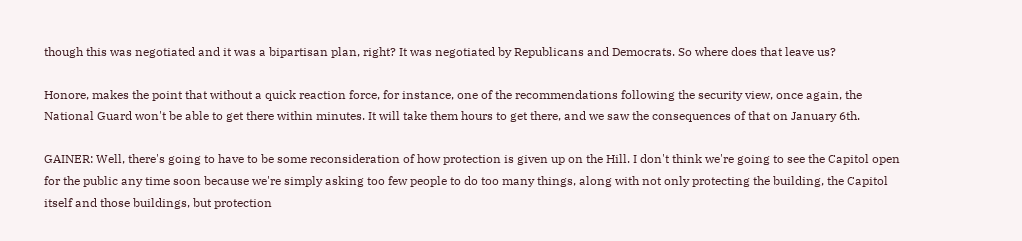though this was negotiated and it was a bipartisan plan, right? It was negotiated by Republicans and Democrats. So where does that leave us?

Honore, makes the point that without a quick reaction force, for instance, one of the recommendations following the security view, once again, the National Guard won't be able to get there within minutes. It will take them hours to get there, and we saw the consequences of that on January 6th.

GAINER: Well, there's going to have to be some reconsideration of how protection is given up on the Hill. I don't think we're going to see the Capitol open for the public any time soon because we're simply asking too few people to do too many things, along with not only protecting the building, the Capitol itself and those buildings, but protection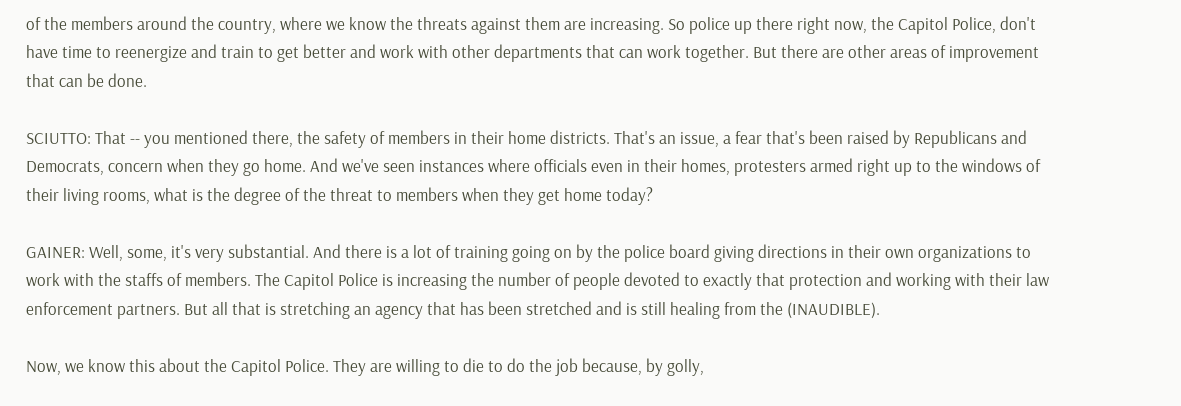of the members around the country, where we know the threats against them are increasing. So police up there right now, the Capitol Police, don't have time to reenergize and train to get better and work with other departments that can work together. But there are other areas of improvement that can be done.

SCIUTTO: That -- you mentioned there, the safety of members in their home districts. That's an issue, a fear that's been raised by Republicans and Democrats, concern when they go home. And we've seen instances where officials even in their homes, protesters armed right up to the windows of their living rooms, what is the degree of the threat to members when they get home today?

GAINER: Well, some, it's very substantial. And there is a lot of training going on by the police board giving directions in their own organizations to work with the staffs of members. The Capitol Police is increasing the number of people devoted to exactly that protection and working with their law enforcement partners. But all that is stretching an agency that has been stretched and is still healing from the (INAUDIBLE).

Now, we know this about the Capitol Police. They are willing to die to do the job because, by golly,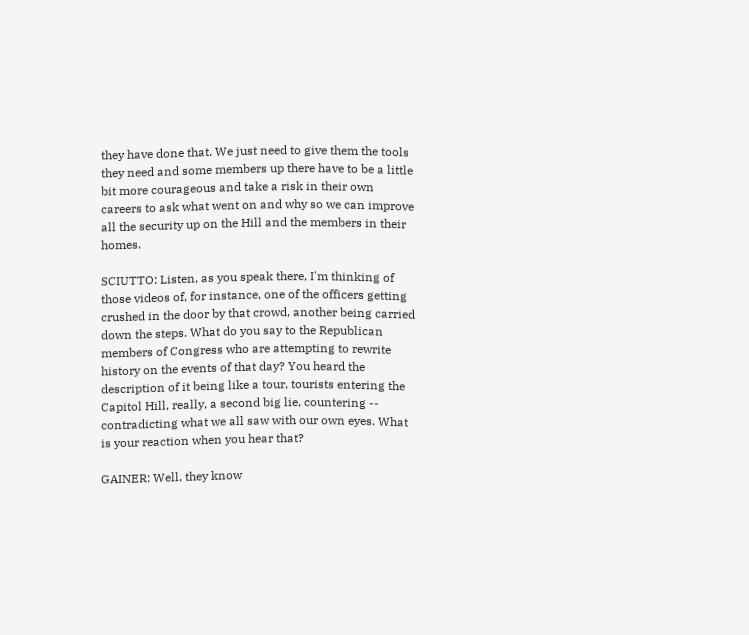they have done that. We just need to give them the tools they need and some members up there have to be a little bit more courageous and take a risk in their own careers to ask what went on and why so we can improve all the security up on the Hill and the members in their homes.

SCIUTTO: Listen, as you speak there, I'm thinking of those videos of, for instance, one of the officers getting crushed in the door by that crowd, another being carried down the steps. What do you say to the Republican members of Congress who are attempting to rewrite history on the events of that day? You heard the description of it being like a tour, tourists entering the Capitol Hill, really, a second big lie, countering -- contradicting what we all saw with our own eyes. What is your reaction when you hear that?

GAINER: Well, they know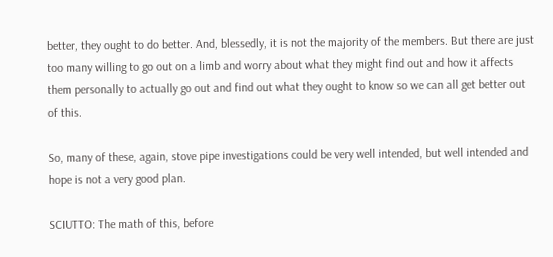better, they ought to do better. And, blessedly, it is not the majority of the members. But there are just too many willing to go out on a limb and worry about what they might find out and how it affects them personally to actually go out and find out what they ought to know so we can all get better out of this.

So, many of these, again, stove pipe investigations could be very well intended, but well intended and hope is not a very good plan.

SCIUTTO: The math of this, before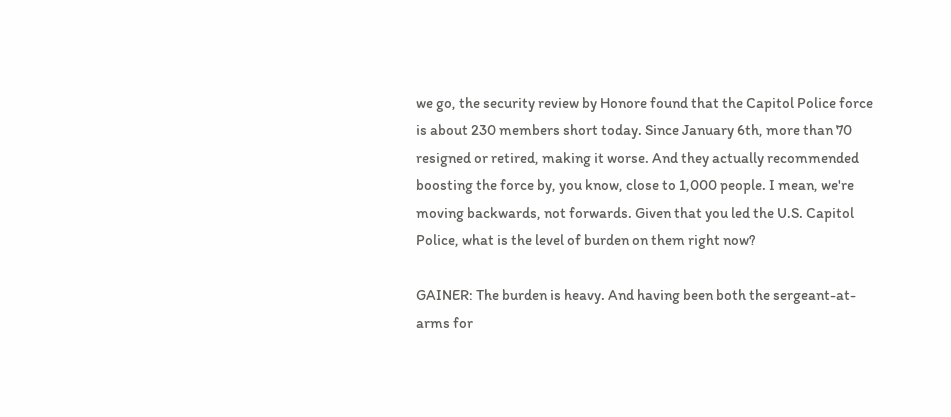we go, the security review by Honore found that the Capitol Police force is about 230 members short today. Since January 6th, more than 70 resigned or retired, making it worse. And they actually recommended boosting the force by, you know, close to 1,000 people. I mean, we're moving backwards, not forwards. Given that you led the U.S. Capitol Police, what is the level of burden on them right now?

GAINER: The burden is heavy. And having been both the sergeant-at- arms for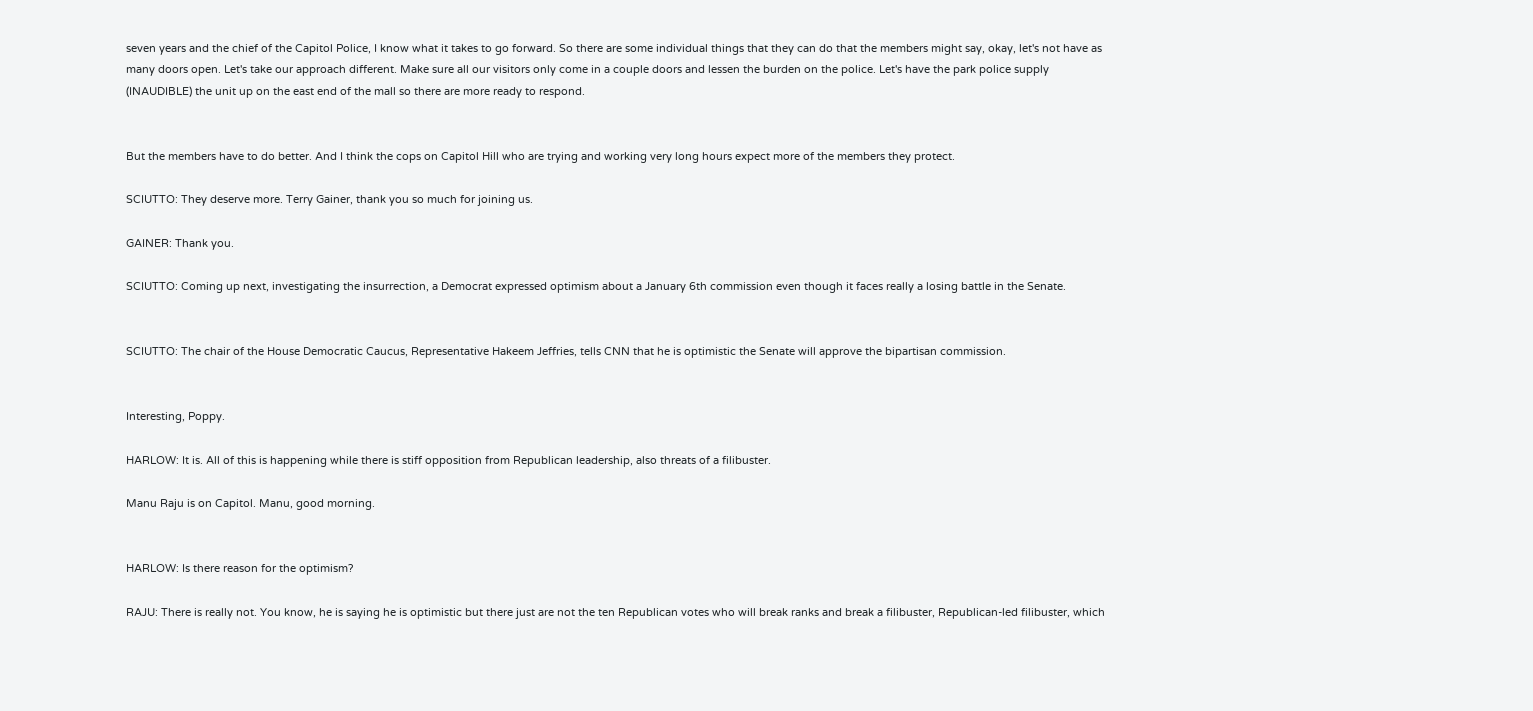seven years and the chief of the Capitol Police, I know what it takes to go forward. So there are some individual things that they can do that the members might say, okay, let's not have as many doors open. Let's take our approach different. Make sure all our visitors only come in a couple doors and lessen the burden on the police. Let's have the park police supply (INAUDIBLE) the unit up on the east end of the mall so there are more ready to respond.


But the members have to do better. And I think the cops on Capitol Hill who are trying and working very long hours expect more of the members they protect.

SCIUTTO: They deserve more. Terry Gainer, thank you so much for joining us.

GAINER: Thank you.

SCIUTTO: Coming up next, investigating the insurrection, a Democrat expressed optimism about a January 6th commission even though it faces really a losing battle in the Senate.


SCIUTTO: The chair of the House Democratic Caucus, Representative Hakeem Jeffries, tells CNN that he is optimistic the Senate will approve the bipartisan commission.


Interesting, Poppy.

HARLOW: It is. All of this is happening while there is stiff opposition from Republican leadership, also threats of a filibuster.

Manu Raju is on Capitol. Manu, good morning.


HARLOW: Is there reason for the optimism?

RAJU: There is really not. You know, he is saying he is optimistic but there just are not the ten Republican votes who will break ranks and break a filibuster, Republican-led filibuster, which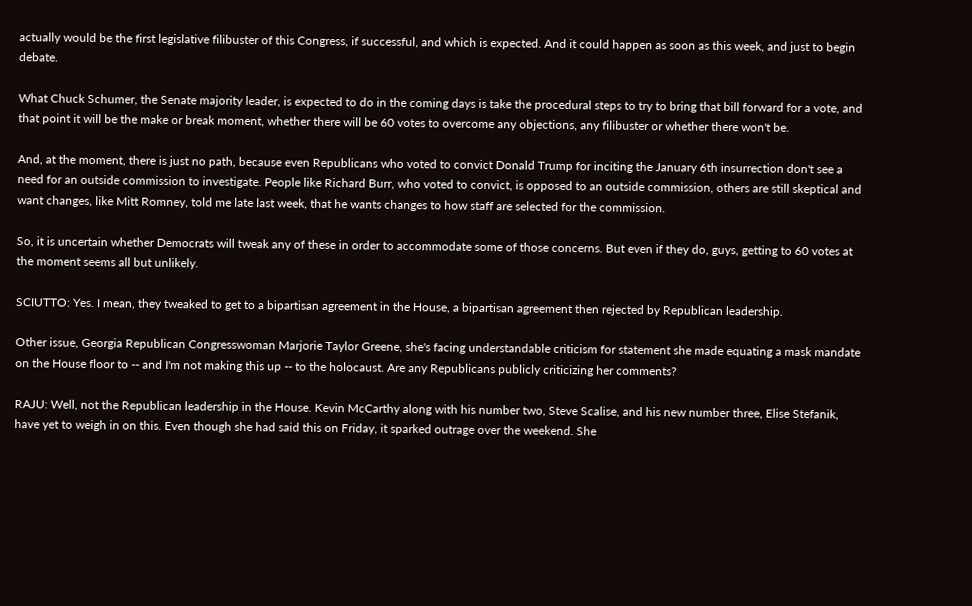actually would be the first legislative filibuster of this Congress, if successful, and which is expected. And it could happen as soon as this week, and just to begin debate.

What Chuck Schumer, the Senate majority leader, is expected to do in the coming days is take the procedural steps to try to bring that bill forward for a vote, and that point it will be the make or break moment, whether there will be 60 votes to overcome any objections, any filibuster or whether there won't be.

And, at the moment, there is just no path, because even Republicans who voted to convict Donald Trump for inciting the January 6th insurrection don't see a need for an outside commission to investigate. People like Richard Burr, who voted to convict, is opposed to an outside commission, others are still skeptical and want changes, like Mitt Romney, told me late last week, that he wants changes to how staff are selected for the commission.

So, it is uncertain whether Democrats will tweak any of these in order to accommodate some of those concerns. But even if they do, guys, getting to 60 votes at the moment seems all but unlikely.

SCIUTTO: Yes. I mean, they tweaked to get to a bipartisan agreement in the House, a bipartisan agreement then rejected by Republican leadership.

Other issue, Georgia Republican Congresswoman Marjorie Taylor Greene, she's facing understandable criticism for statement she made equating a mask mandate on the House floor to -- and I'm not making this up -- to the holocaust. Are any Republicans publicly criticizing her comments?

RAJU: Well, not the Republican leadership in the House. Kevin McCarthy along with his number two, Steve Scalise, and his new number three, Elise Stefanik, have yet to weigh in on this. Even though she had said this on Friday, it sparked outrage over the weekend. She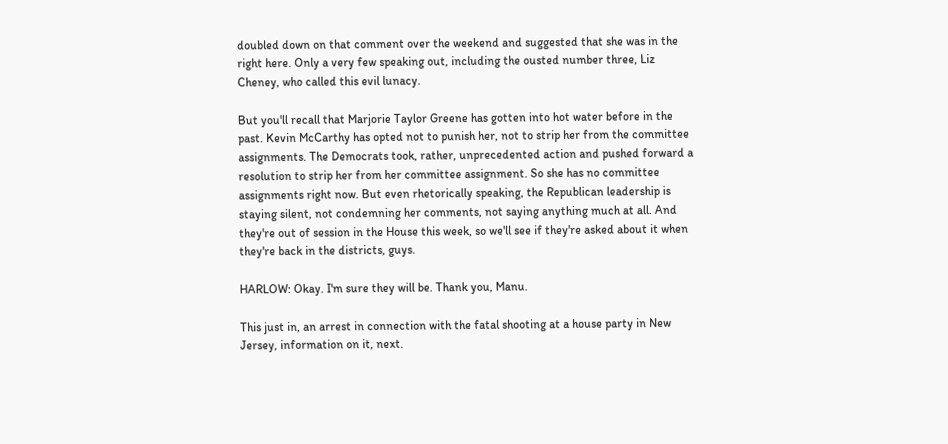doubled down on that comment over the weekend and suggested that she was in the right here. Only a very few speaking out, including the ousted number three, Liz Cheney, who called this evil lunacy.

But you'll recall that Marjorie Taylor Greene has gotten into hot water before in the past. Kevin McCarthy has opted not to punish her, not to strip her from the committee assignments. The Democrats took, rather, unprecedented action and pushed forward a resolution to strip her from her committee assignment. So she has no committee assignments right now. But even rhetorically speaking, the Republican leadership is staying silent, not condemning her comments, not saying anything much at all. And they're out of session in the House this week, so we'll see if they're asked about it when they're back in the districts, guys.

HARLOW: Okay. I'm sure they will be. Thank you, Manu.

This just in, an arrest in connection with the fatal shooting at a house party in New Jersey, information on it, next.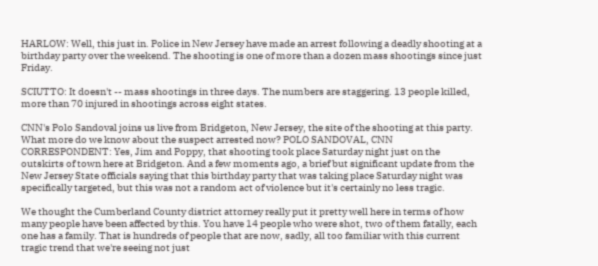HARLOW: Well, this just in. Police in New Jersey have made an arrest following a deadly shooting at a birthday party over the weekend. The shooting is one of more than a dozen mass shootings since just Friday.

SCIUTTO: It doesn't -- mass shootings in three days. The numbers are staggering. 13 people killed, more than 70 injured in shootings across eight states.

CNN's Polo Sandoval joins us live from Bridgeton, New Jersey, the site of the shooting at this party. What more do we know about the suspect arrested now? POLO SANDOVAL, CNN CORRESPONDENT: Yes, Jim and Poppy, that shooting took place Saturday night just on the outskirts of town here at Bridgeton. And a few moments ago, a brief but significant update from the New Jersey State officials saying that this birthday party that was taking place Saturday night was specifically targeted, but this was not a random act of violence but it's certainly no less tragic.

We thought the Cumberland County district attorney really put it pretty well here in terms of how many people have been affected by this. You have 14 people who were shot, two of them fatally, each one has a family. That is hundreds of people that are now, sadly, all too familiar with this current tragic trend that we're seeing not just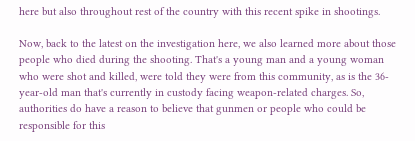here but also throughout rest of the country with this recent spike in shootings.

Now, back to the latest on the investigation here, we also learned more about those people who died during the shooting. That's a young man and a young woman who were shot and killed, were told they were from this community, as is the 36-year-old man that's currently in custody facing weapon-related charges. So, authorities do have a reason to believe that gunmen or people who could be responsible for this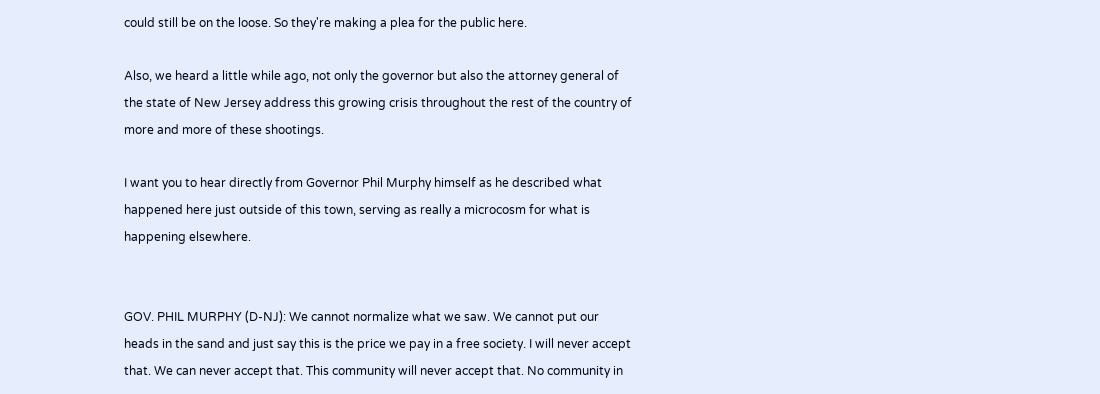could still be on the loose. So they're making a plea for the public here.

Also, we heard a little while ago, not only the governor but also the attorney general of the state of New Jersey address this growing crisis throughout the rest of the country of more and more of these shootings.

I want you to hear directly from Governor Phil Murphy himself as he described what happened here just outside of this town, serving as really a microcosm for what is happening elsewhere.


GOV. PHIL MURPHY (D-NJ): We cannot normalize what we saw. We cannot put our heads in the sand and just say this is the price we pay in a free society. I will never accept that. We can never accept that. This community will never accept that. No community in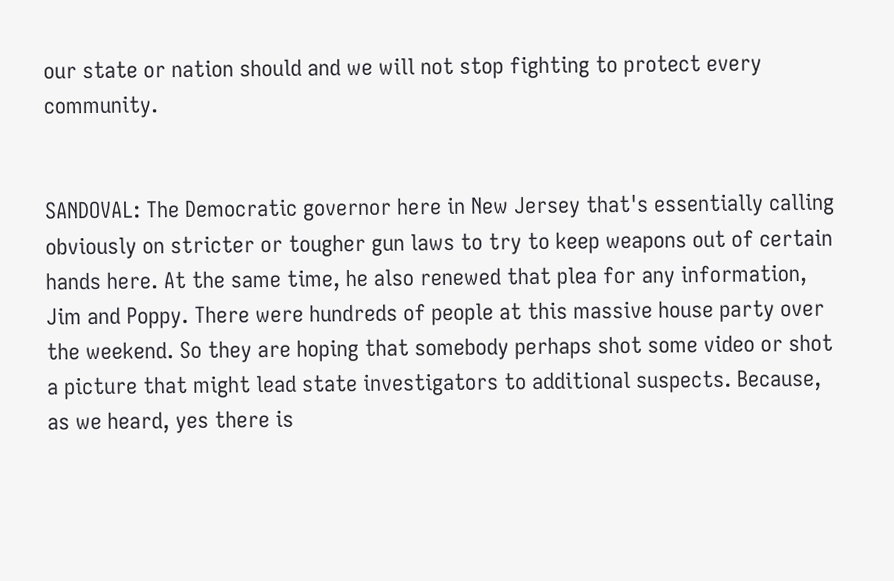our state or nation should and we will not stop fighting to protect every community.


SANDOVAL: The Democratic governor here in New Jersey that's essentially calling obviously on stricter or tougher gun laws to try to keep weapons out of certain hands here. At the same time, he also renewed that plea for any information, Jim and Poppy. There were hundreds of people at this massive house party over the weekend. So they are hoping that somebody perhaps shot some video or shot a picture that might lead state investigators to additional suspects. Because, as we heard, yes there is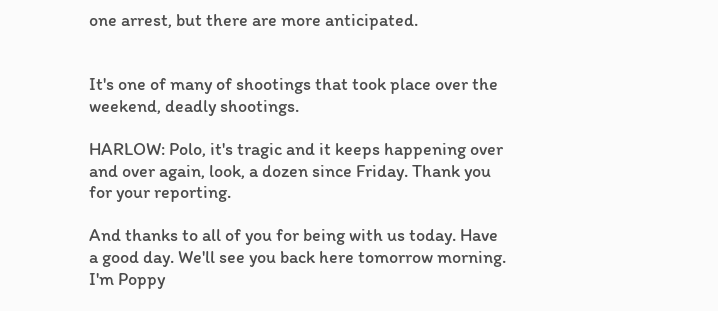one arrest, but there are more anticipated.


It's one of many of shootings that took place over the weekend, deadly shootings.

HARLOW: Polo, it's tragic and it keeps happening over and over again, look, a dozen since Friday. Thank you for your reporting.

And thanks to all of you for being with us today. Have a good day. We'll see you back here tomorrow morning. I'm Poppy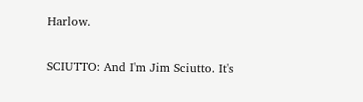Harlow.

SCIUTTO: And I'm Jim Sciutto. It's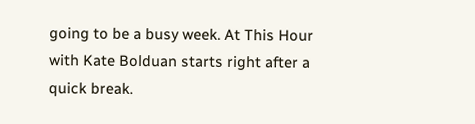going to be a busy week. At This Hour with Kate Bolduan starts right after a quick break.